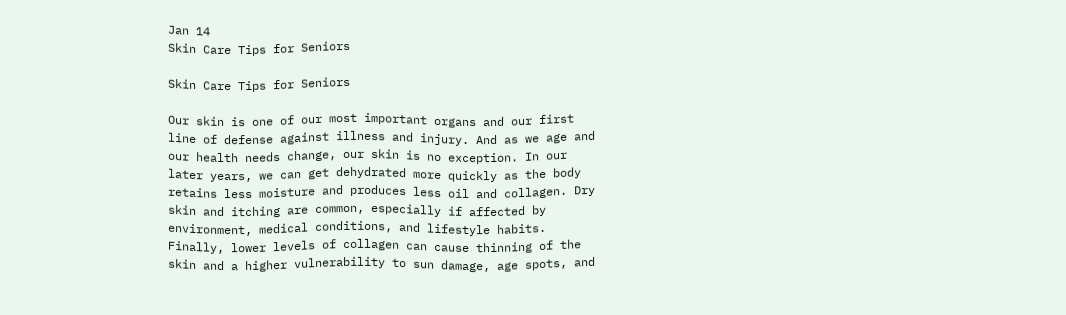Jan 14
Skin Care Tips for Seniors

Skin Care Tips for Seniors

Our skin is one of our most important organs and our first line of defense against illness and injury. And as we age and our health needs change, our skin is no exception. In our later years, we can get dehydrated more quickly as the body retains less moisture and produces less oil and collagen. Dry skin and itching are common, especially if affected by environment, medical conditions, and lifestyle habits. Finally, lower levels of collagen can cause thinning of the skin and a higher vulnerability to sun damage, age spots, and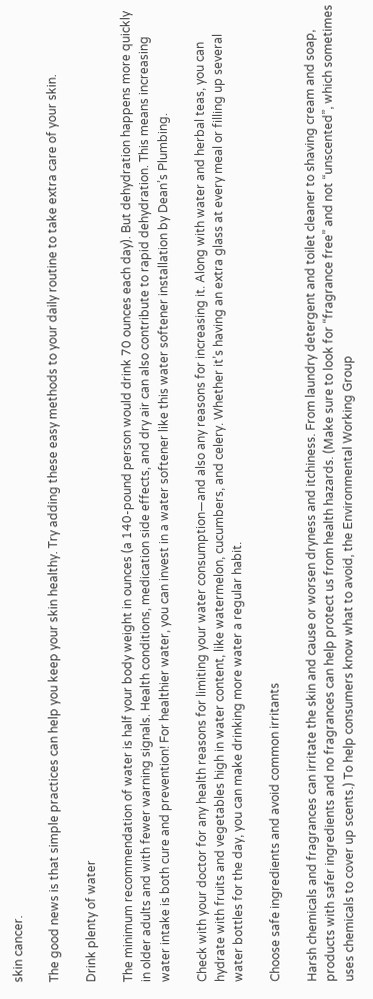skin cancer.

The good news is that simple practices can help you keep your skin healthy. Try adding these easy methods to your daily routine to take extra care of your skin.

Drink plenty of water

The minimum recommendation of water is half your body weight in ounces (a 140-pound person would drink 70 ounces each day). But dehydration happens more quickly in older adults and with fewer warning signals. Health conditions, medication side effects, and dry air can also contribute to rapid dehydration. This means increasing water intake is both cure and prevention! For healthier water, you can invest in a water softener like this water softener installation by Dean’s Plumbing.

Check with your doctor for any health reasons for limiting your water consumption—and also any reasons for increasing it. Along with water and herbal teas, you can hydrate with fruits and vegetables high in water content, like watermelon, cucumbers, and celery. Whether it’s having an extra glass at every meal or filling up several water bottles for the day, you can make drinking more water a regular habit.

Choose safe ingredients and avoid common irritants

Harsh chemicals and fragrances can irritate the skin and cause or worsen dryness and itchiness. From laundry detergent and toilet cleaner to shaving cream and soap, products with safer ingredients and no fragrances can help protect us from health hazards. (Make sure to look for “fragrance free” and not “unscented”, which sometimes uses chemicals to cover up scents.) To help consumers know what to avoid, the Environmental Working Group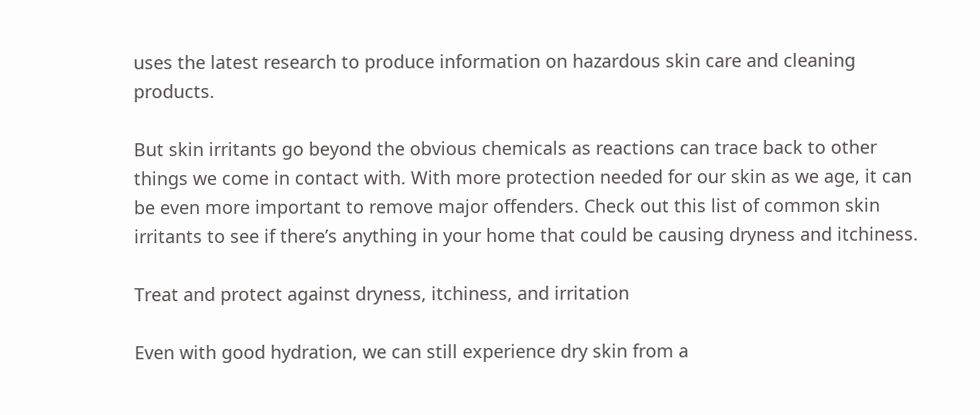uses the latest research to produce information on hazardous skin care and cleaning products.

But skin irritants go beyond the obvious chemicals as reactions can trace back to other things we come in contact with. With more protection needed for our skin as we age, it can be even more important to remove major offenders. Check out this list of common skin irritants to see if there’s anything in your home that could be causing dryness and itchiness.

Treat and protect against dryness, itchiness, and irritation

Even with good hydration, we can still experience dry skin from a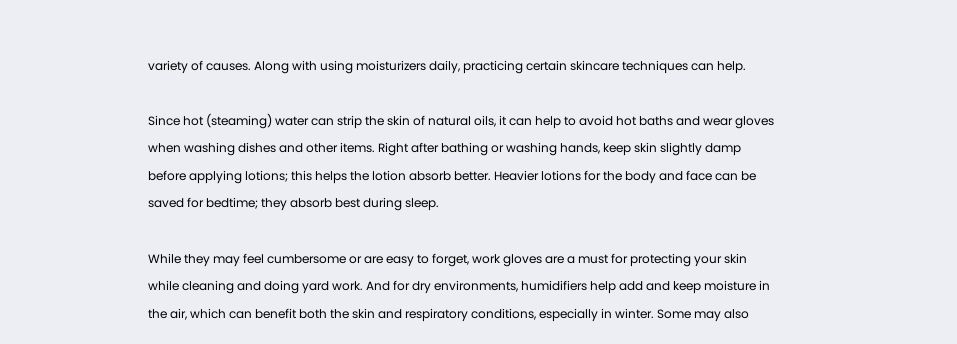variety of causes. Along with using moisturizers daily, practicing certain skincare techniques can help.

Since hot (steaming) water can strip the skin of natural oils, it can help to avoid hot baths and wear gloves when washing dishes and other items. Right after bathing or washing hands, keep skin slightly damp before applying lotions; this helps the lotion absorb better. Heavier lotions for the body and face can be saved for bedtime; they absorb best during sleep.

While they may feel cumbersome or are easy to forget, work gloves are a must for protecting your skin while cleaning and doing yard work. And for dry environments, humidifiers help add and keep moisture in the air, which can benefit both the skin and respiratory conditions, especially in winter. Some may also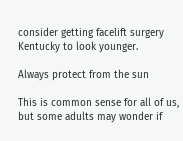consider getting facelift surgery Kentucky to look younger.

Always protect from the sun

This is common sense for all of us, but some adults may wonder if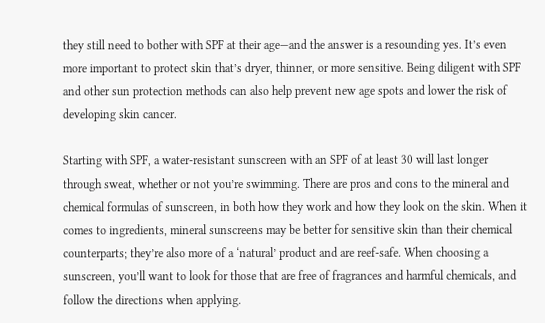they still need to bother with SPF at their age—and the answer is a resounding yes. It’s even more important to protect skin that’s dryer, thinner, or more sensitive. Being diligent with SPF and other sun protection methods can also help prevent new age spots and lower the risk of developing skin cancer.

Starting with SPF, a water-resistant sunscreen with an SPF of at least 30 will last longer through sweat, whether or not you’re swimming. There are pros and cons to the mineral and chemical formulas of sunscreen, in both how they work and how they look on the skin. When it comes to ingredients, mineral sunscreens may be better for sensitive skin than their chemical counterparts; they’re also more of a ‘natural’ product and are reef-safe. When choosing a sunscreen, you’ll want to look for those that are free of fragrances and harmful chemicals, and follow the directions when applying.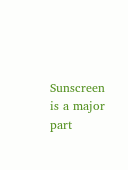Sunscreen is a major part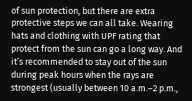of sun protection, but there are extra protective steps we can all take. Wearing hats and clothing with UPF rating that protect from the sun can go a long way. And it’s recommended to stay out of the sun during peak hours when the rays are strongest (usually between 10 a.m.–2 p.m.,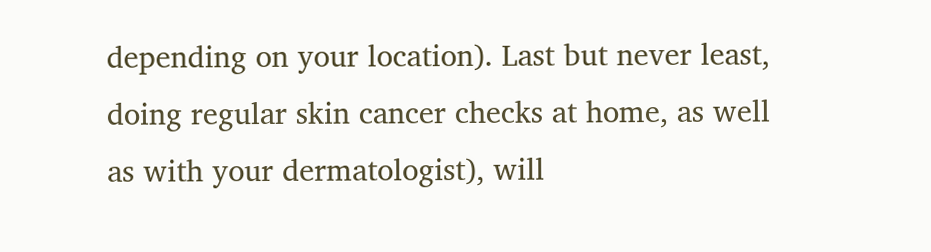depending on your location). Last but never least, doing regular skin cancer checks at home, as well as with your dermatologist), will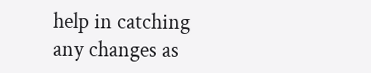help in catching any changes as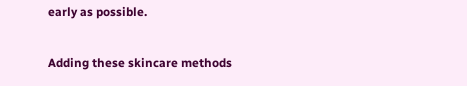early as possible.

Adding these skincare methods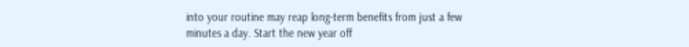into your routine may reap long-term benefits from just a few minutes a day. Start the new year off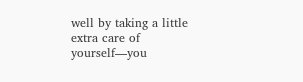well by taking a little extra care of yourself—you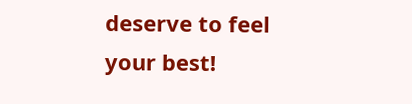deserve to feel your best!